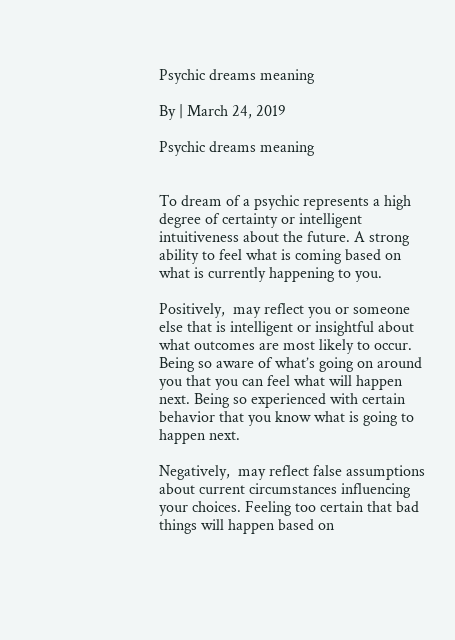Psychic dreams meaning

By | March 24, 2019

Psychic dreams meaning


To dream of a psychic represents a high degree of certainty or intelligent intuitiveness about the future. A strong ability to feel what is coming based on what is currently happening to you.

Positively,  may reflect you or someone else that is intelligent or insightful about what outcomes are most likely to occur. Being so aware of what’s going on around you that you can feel what will happen next. Being so experienced with certain behavior that you know what is going to happen next.

Negatively,  may reflect false assumptions about current circumstances influencing your choices. Feeling too certain that bad things will happen based on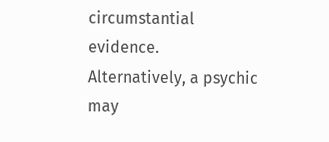circumstantial evidence. Alternatively, a psychic may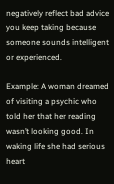negatively reflect bad advice you keep taking because someone sounds intelligent or experienced.

Example: A woman dreamed of visiting a psychic who told her that her reading wasn’t looking good. In waking life she had serious heart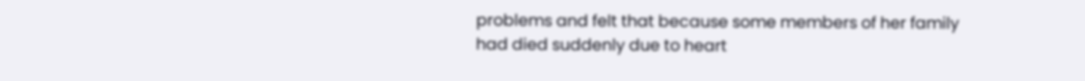problems and felt that because some members of her family had died suddenly due to heart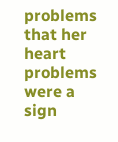problems that her heart problems were a sign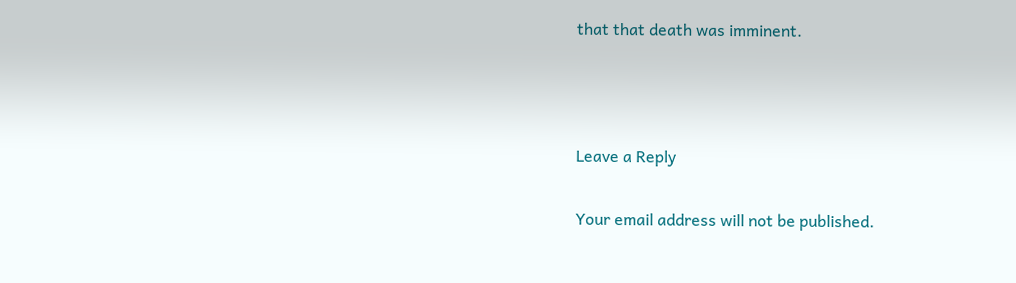that that death was imminent.



Leave a Reply

Your email address will not be published.